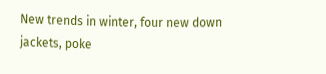New trends in winter, four new down jackets, poke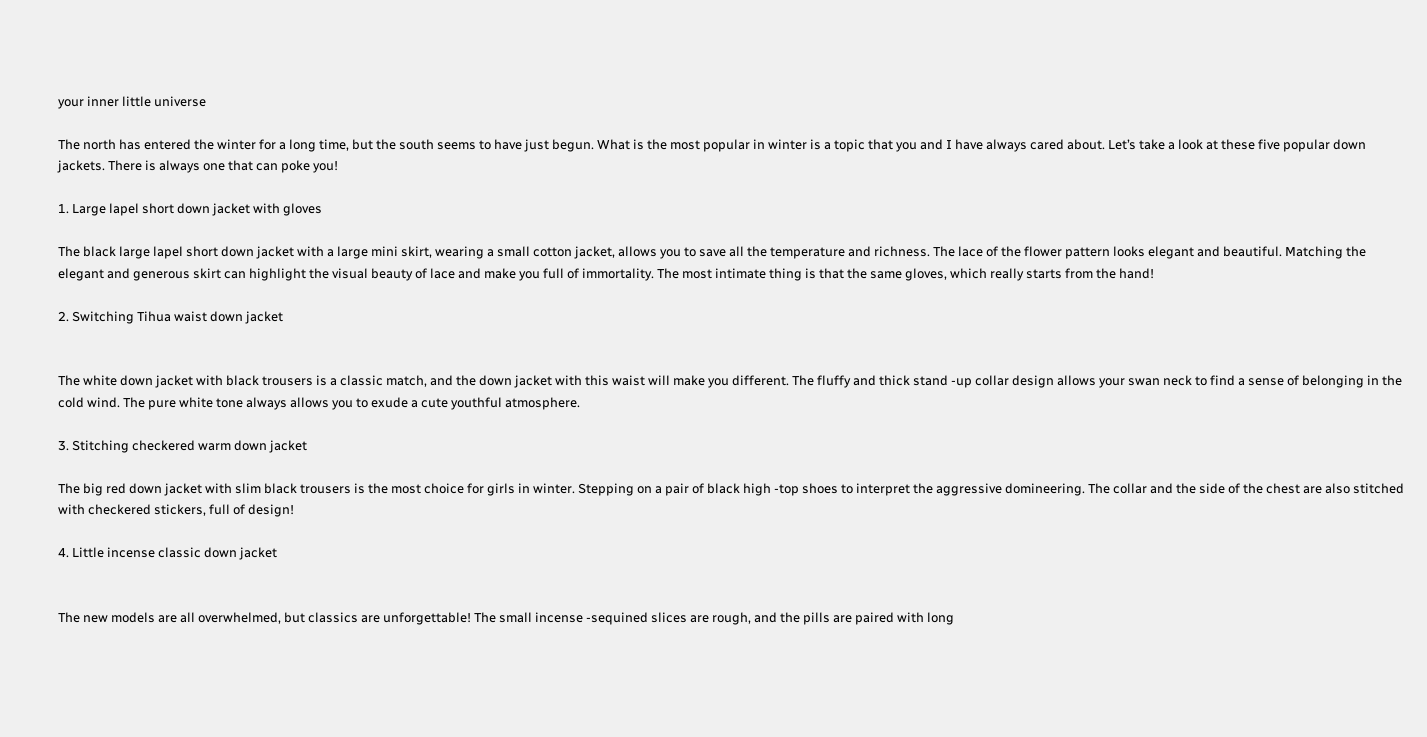your inner little universe

The north has entered the winter for a long time, but the south seems to have just begun. What is the most popular in winter is a topic that you and I have always cared about. Let’s take a look at these five popular down jackets. There is always one that can poke you!

1. Large lapel short down jacket with gloves

The black large lapel short down jacket with a large mini skirt, wearing a small cotton jacket, allows you to save all the temperature and richness. The lace of the flower pattern looks elegant and beautiful. Matching the elegant and generous skirt can highlight the visual beauty of lace and make you full of immortality. The most intimate thing is that the same gloves, which really starts from the hand!

2. Switching Tihua waist down jacket


The white down jacket with black trousers is a classic match, and the down jacket with this waist will make you different. The fluffy and thick stand -up collar design allows your swan neck to find a sense of belonging in the cold wind. The pure white tone always allows you to exude a cute youthful atmosphere.

3. Stitching checkered warm down jacket

The big red down jacket with slim black trousers is the most choice for girls in winter. Stepping on a pair of black high -top shoes to interpret the aggressive domineering. The collar and the side of the chest are also stitched with checkered stickers, full of design!

4. Little incense classic down jacket


The new models are all overwhelmed, but classics are unforgettable! The small incense -sequined slices are rough, and the pills are paired with long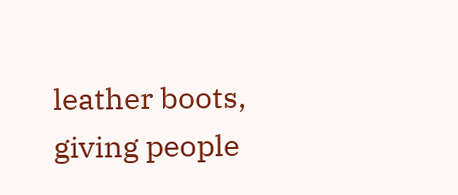leather boots, giving people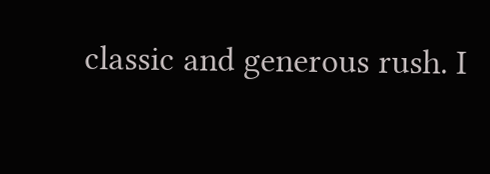classic and generous rush. I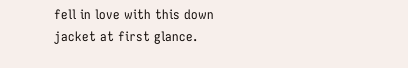fell in love with this down jacket at first glance.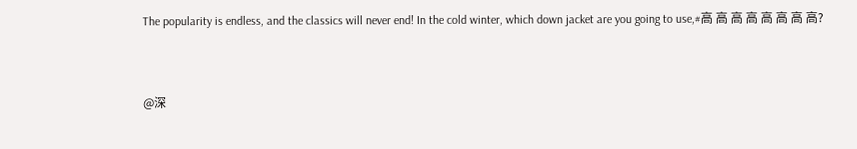The popularity is endless, and the classics will never end! In the cold winter, which down jacket are you going to use,#高 高 高 高 高 高 高 高?



@深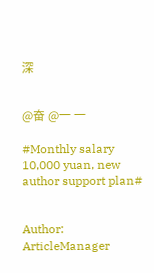深


@奋 @一 一

#Monthly salary 10,000 yuan, new author support plan#


Author: ArticleManager